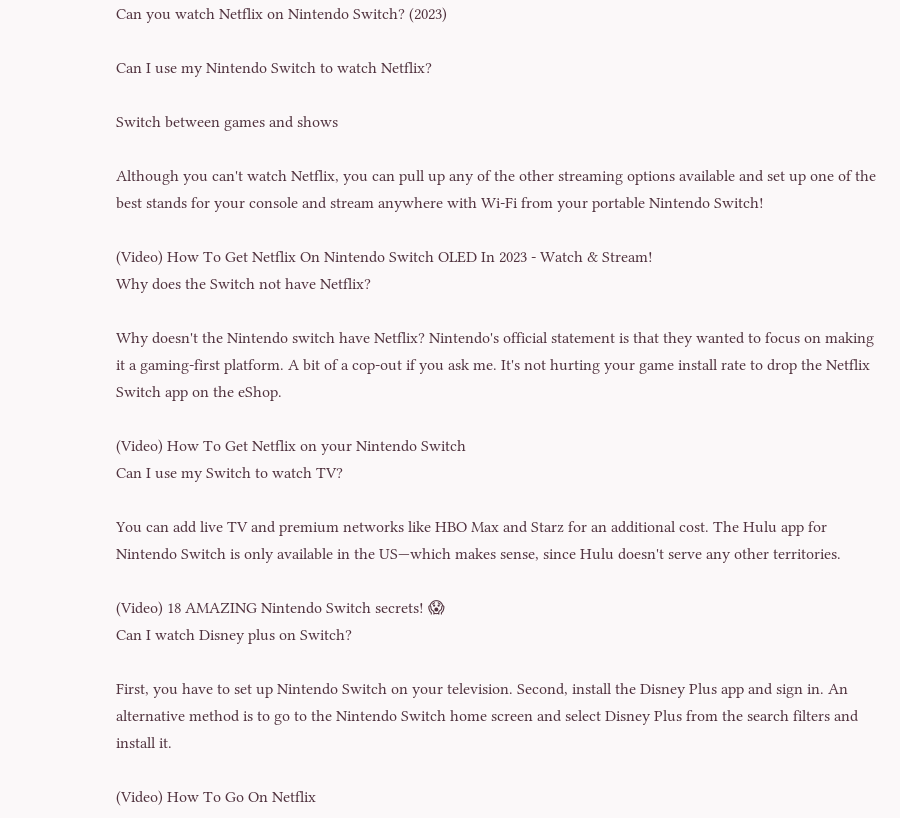Can you watch Netflix on Nintendo Switch? (2023)

Can I use my Nintendo Switch to watch Netflix?

Switch between games and shows

Although you can't watch Netflix, you can pull up any of the other streaming options available and set up one of the best stands for your console and stream anywhere with Wi-Fi from your portable Nintendo Switch!

(Video) How To Get Netflix On Nintendo Switch OLED In 2023 - Watch & Stream!
Why does the Switch not have Netflix?

Why doesn't the Nintendo switch have Netflix? Nintendo's official statement is that they wanted to focus on making it a gaming-first platform. A bit of a cop-out if you ask me. It's not hurting your game install rate to drop the Netflix Switch app on the eShop.

(Video) How To Get Netflix on your Nintendo Switch
Can I use my Switch to watch TV?

You can add live TV and premium networks like HBO Max and Starz for an additional cost. The Hulu app for Nintendo Switch is only available in the US—which makes sense, since Hulu doesn't serve any other territories.

(Video) 18 AMAZING Nintendo Switch secrets! 😱
Can I watch Disney plus on Switch?

First, you have to set up Nintendo Switch on your television. Second, install the Disney Plus app and sign in. An alternative method is to go to the Nintendo Switch home screen and select Disney Plus from the search filters and install it.

(Video) How To Go On Netflix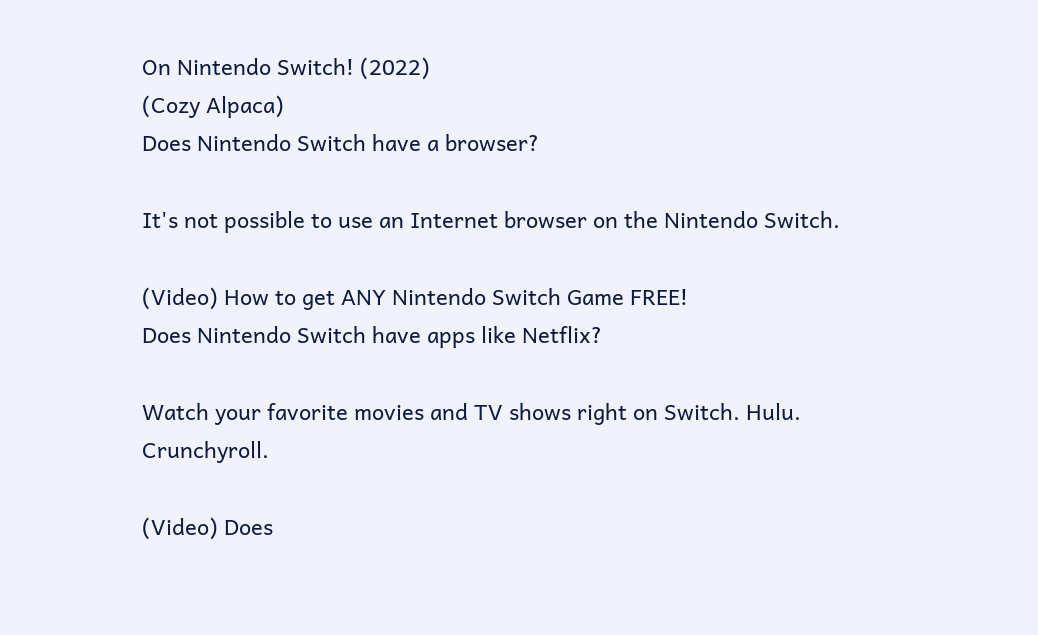On Nintendo Switch! (2022)
(Cozy Alpaca)
Does Nintendo Switch have a browser?

It's not possible to use an Internet browser on the Nintendo Switch.

(Video) How to get ANY Nintendo Switch Game FREE!
Does Nintendo Switch have apps like Netflix?

Watch your favorite movies and TV shows right on Switch. Hulu. Crunchyroll.

(Video) Does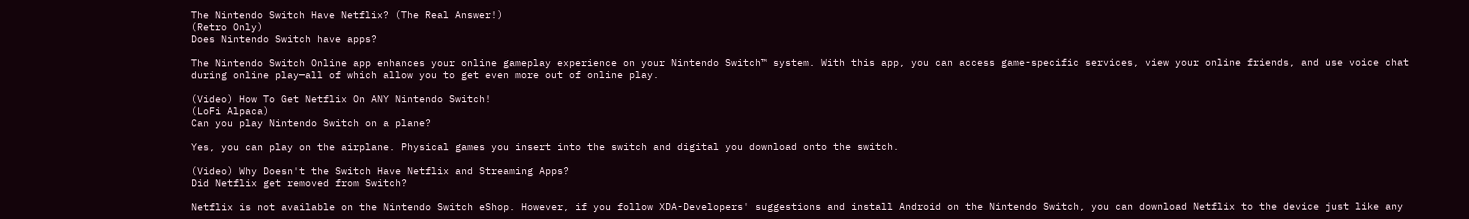The Nintendo Switch Have Netflix? (The Real Answer!)
(Retro Only)
Does Nintendo Switch have apps?

The Nintendo Switch Online app enhances your online gameplay experience on your Nintendo Switch™ system. With this app, you can access game-specific services, view your online friends, and use voice chat during online play—all of which allow you to get even more out of online play.

(Video) How To Get Netflix On ANY Nintendo Switch!
(LoFi Alpaca)
Can you play Nintendo Switch on a plane?

Yes, you can play on the airplane. Physical games you insert into the switch and digital you download onto the switch.

(Video) Why Doesn't the Switch Have Netflix and Streaming Apps?
Did Netflix get removed from Switch?

Netflix is not available on the Nintendo Switch eShop. However, if you follow XDA-Developers' suggestions and install Android on the Nintendo Switch, you can download Netflix to the device just like any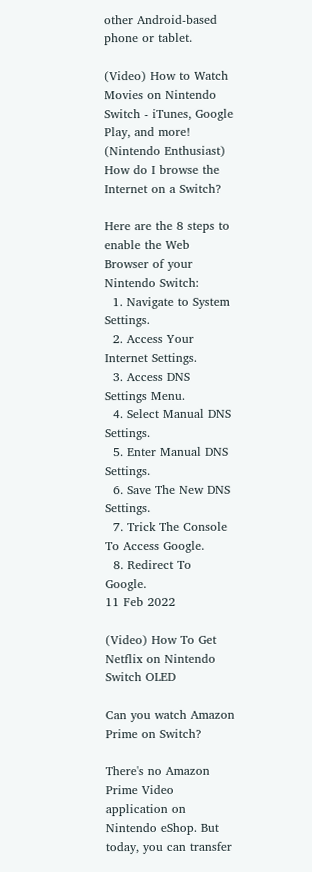other Android-based phone or tablet.

(Video) How to Watch Movies on Nintendo Switch - iTunes, Google Play, and more!
(Nintendo Enthusiast)
How do I browse the Internet on a Switch?

Here are the 8 steps to enable the Web Browser of your Nintendo Switch:
  1. Navigate to System Settings.
  2. Access Your Internet Settings.
  3. Access DNS Settings Menu.
  4. Select Manual DNS Settings.
  5. Enter Manual DNS Settings.
  6. Save The New DNS Settings.
  7. Trick The Console To Access Google.
  8. Redirect To Google.
11 Feb 2022

(Video) How To Get Netflix on Nintendo Switch OLED

Can you watch Amazon Prime on Switch?

There's no Amazon Prime Video application on Nintendo eShop. But today, you can transfer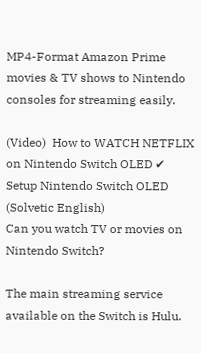MP4-Format Amazon Prime movies & TV shows to Nintendo consoles for streaming easily.

(Video)  How to WATCH NETFLIX on Nintendo Switch OLED ✔ Setup Nintendo Switch OLED
(Solvetic English)
Can you watch TV or movies on Nintendo Switch?

The main streaming service available on the Switch is Hulu.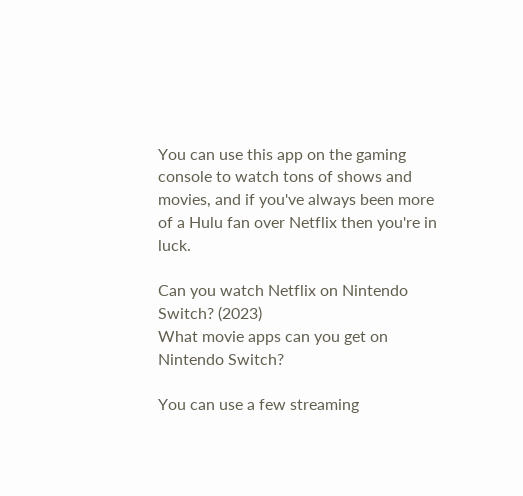You can use this app on the gaming console to watch tons of shows and movies, and if you've always been more of a Hulu fan over Netflix then you're in luck.

Can you watch Netflix on Nintendo Switch? (2023)
What movie apps can you get on Nintendo Switch?

You can use a few streaming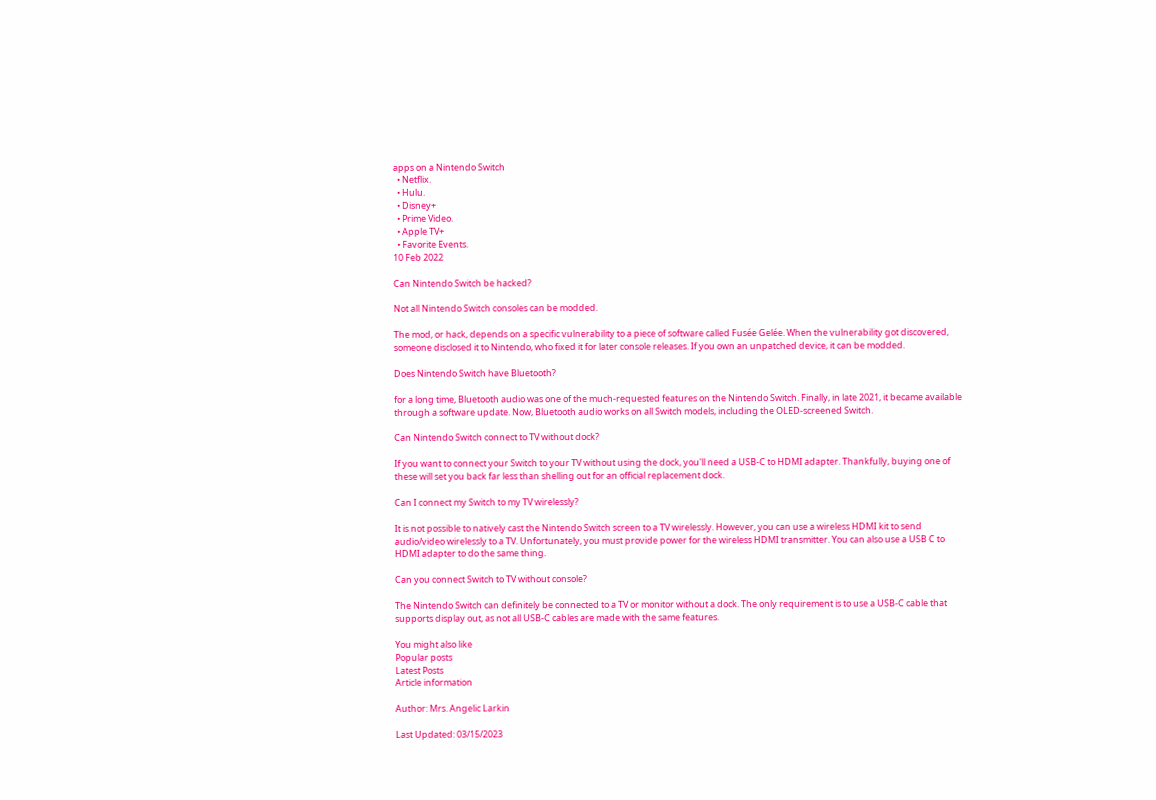apps on a Nintendo Switch
  • Netflix.
  • Hulu.
  • Disney+
  • Prime Video.
  • Apple TV+
  • Favorite Events.
10 Feb 2022

Can Nintendo Switch be hacked?

Not all Nintendo Switch consoles can be modded.

The mod, or hack, depends on a specific vulnerability to a piece of software called Fusée Gelée. When the vulnerability got discovered, someone disclosed it to Nintendo, who fixed it for later console releases. If you own an unpatched device, it can be modded.

Does Nintendo Switch have Bluetooth?

for a long time, Bluetooth audio was one of the much-requested features on the Nintendo Switch. Finally, in late 2021, it became available through a software update. Now, Bluetooth audio works on all Switch models, including the OLED-screened Switch.

Can Nintendo Switch connect to TV without dock?

If you want to connect your Switch to your TV without using the dock, you'll need a USB-C to HDMI adapter. Thankfully, buying one of these will set you back far less than shelling out for an official replacement dock.

Can I connect my Switch to my TV wirelessly?

It is not possible to natively cast the Nintendo Switch screen to a TV wirelessly. However, you can use a wireless HDMI kit to send audio/video wirelessly to a TV. Unfortunately, you must provide power for the wireless HDMI transmitter. You can also use a USB C to HDMI adapter to do the same thing.

Can you connect Switch to TV without console?

The Nintendo Switch can definitely be connected to a TV or monitor without a dock. The only requirement is to use a USB-C cable that supports display out, as not all USB-C cables are made with the same features.

You might also like
Popular posts
Latest Posts
Article information

Author: Mrs. Angelic Larkin

Last Updated: 03/15/2023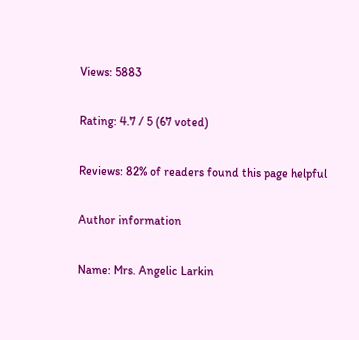Views: 5883

Rating: 4.7 / 5 (67 voted)

Reviews: 82% of readers found this page helpful

Author information

Name: Mrs. Angelic Larkin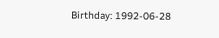Birthday: 1992-06-28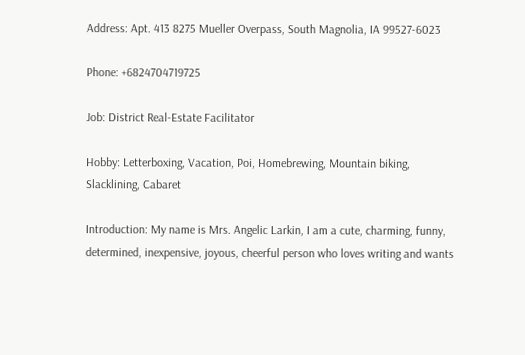Address: Apt. 413 8275 Mueller Overpass, South Magnolia, IA 99527-6023

Phone: +6824704719725

Job: District Real-Estate Facilitator

Hobby: Letterboxing, Vacation, Poi, Homebrewing, Mountain biking, Slacklining, Cabaret

Introduction: My name is Mrs. Angelic Larkin, I am a cute, charming, funny, determined, inexpensive, joyous, cheerful person who loves writing and wants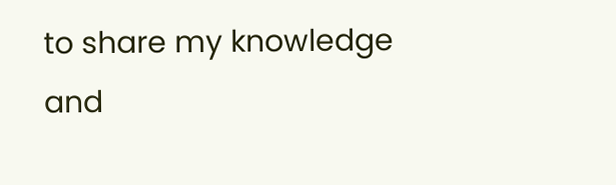to share my knowledge and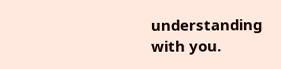understanding with you.